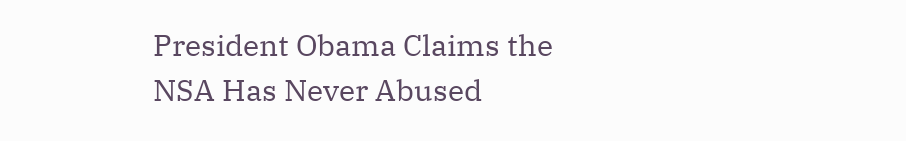President Obama Claims the NSA Has Never Abused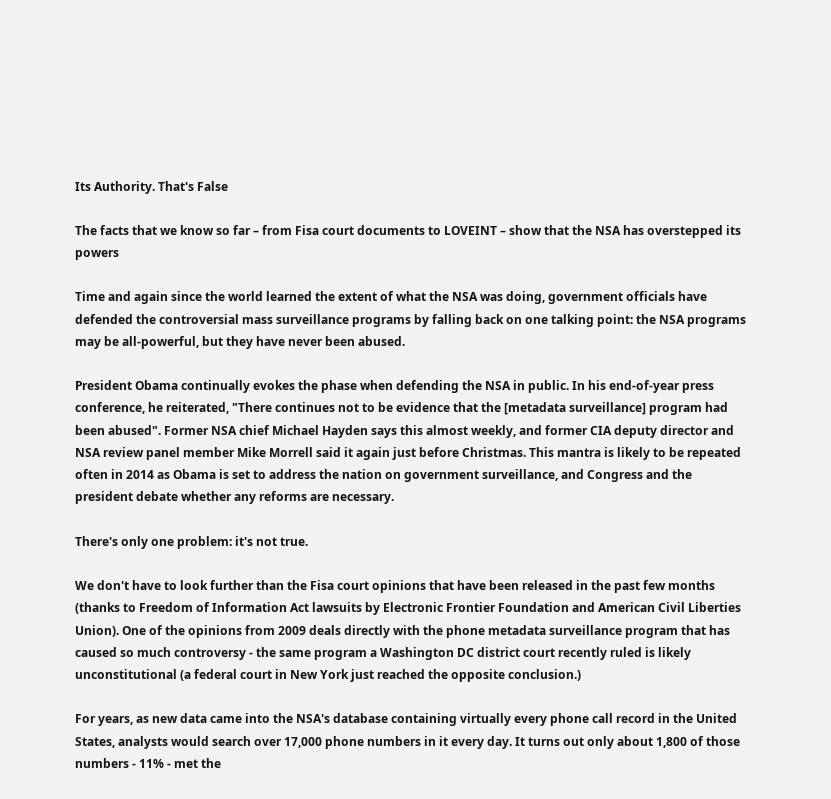Its Authority. That's False

The facts that we know so far – from Fisa court documents to LOVEINT – show that the NSA has overstepped its powers

Time and again since the world learned the extent of what the NSA was doing, government officials have defended the controversial mass surveillance programs by falling back on one talking point: the NSA programs may be all-powerful, but they have never been abused.

President Obama continually evokes the phase when defending the NSA in public. In his end-of-year press conference, he reiterated, "There continues not to be evidence that the [metadata surveillance] program had been abused". Former NSA chief Michael Hayden says this almost weekly, and former CIA deputy director and NSA review panel member Mike Morrell said it again just before Christmas. This mantra is likely to be repeated often in 2014 as Obama is set to address the nation on government surveillance, and Congress and the president debate whether any reforms are necessary.

There's only one problem: it's not true.

We don't have to look further than the Fisa court opinions that have been released in the past few months (thanks to Freedom of Information Act lawsuits by Electronic Frontier Foundation and American Civil Liberties Union). One of the opinions from 2009 deals directly with the phone metadata surveillance program that has caused so much controversy - the same program a Washington DC district court recently ruled is likely unconstitutional (a federal court in New York just reached the opposite conclusion.)

For years, as new data came into the NSA's database containing virtually every phone call record in the United States, analysts would search over 17,000 phone numbers in it every day. It turns out only about 1,800 of those numbers - 11% - met the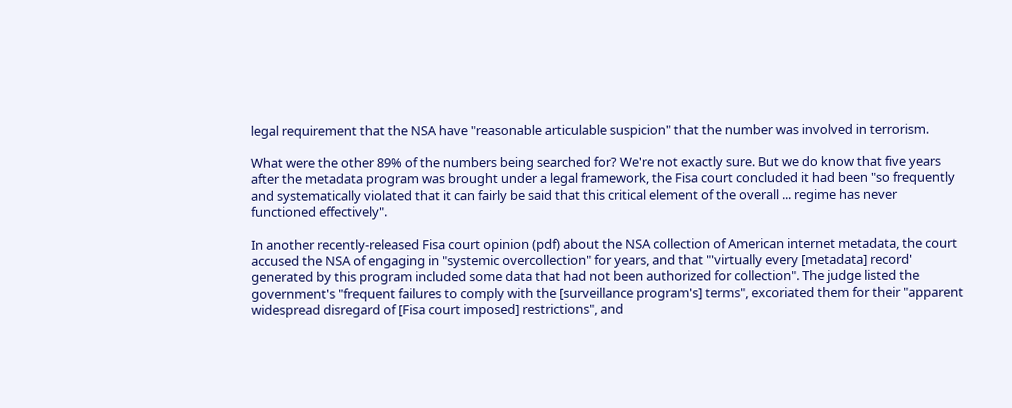legal requirement that the NSA have "reasonable articulable suspicion" that the number was involved in terrorism.

What were the other 89% of the numbers being searched for? We're not exactly sure. But we do know that five years after the metadata program was brought under a legal framework, the Fisa court concluded it had been "so frequently and systematically violated that it can fairly be said that this critical element of the overall ... regime has never functioned effectively".

In another recently-released Fisa court opinion (pdf) about the NSA collection of American internet metadata, the court accused the NSA of engaging in "systemic overcollection" for years, and that "'virtually every [metadata] record' generated by this program included some data that had not been authorized for collection". The judge listed the government's "frequent failures to comply with the [surveillance program's] terms", excoriated them for their "apparent widespread disregard of [Fisa court imposed] restrictions", and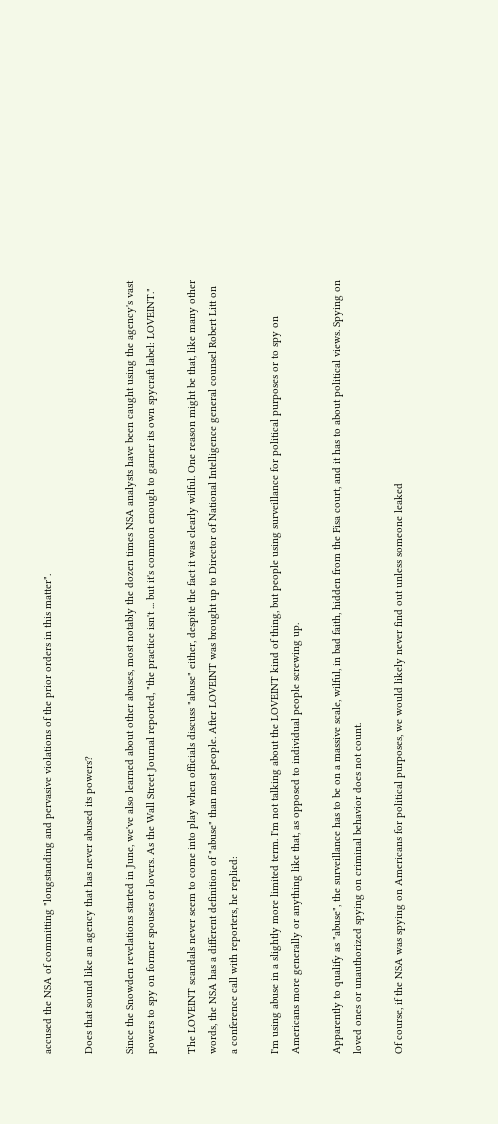accused the NSA of committing "longstanding and pervasive violations of the prior orders in this matter".

Does that sound like an agency that has never abused its powers?

Since the Snowden revelations started in June, we've also learned about other abuses, most notably the dozen times NSA analysts have been caught using the agency's vast powers to spy on former spouses or lovers. As the Wall Street Journal reported, "the practice isn't ... but it's common enough to garner its own spycraft label: LOVEINT."

The LOVEINT scandals never seem to come into play when officials discuss "abuse" either, despite the fact it was clearly wilful. One reason might be that, like many other words, the NSA has a different definition of "abuse" than most people. After LOVEINT was brought up to Director of National Intelligence general counsel Robert Litt on a conference call with reporters, he replied:

I'm using abuse in a slightly more limited term. I'm not talking about the LOVEINT kind of thing, but people using surveillance for political purposes or to spy on Americans more generally or anything like that, as opposed to individual people screwing up.

Apparently to qualify as "abuse", the surveillance has to be on a massive scale, wilful, in bad faith, hidden from the Fisa court, and it has to about political views. Spying on loved ones or unauthorized spying on criminal behavior does not count.

Of course, if the NSA was spying on Americans for political purposes, we would likely never find out unless someone leaked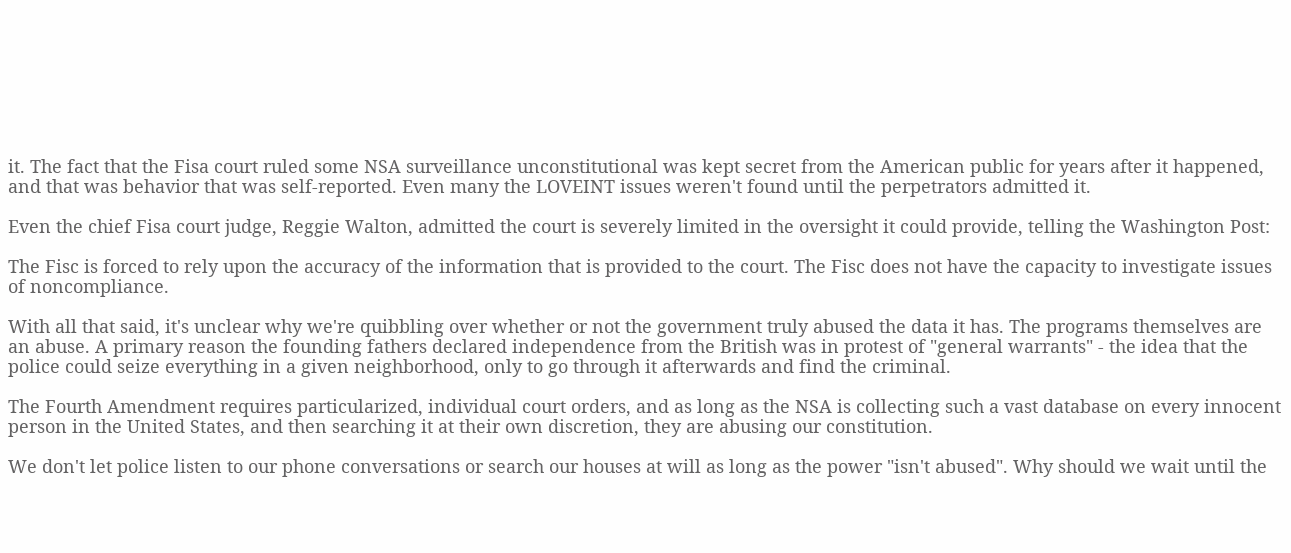it. The fact that the Fisa court ruled some NSA surveillance unconstitutional was kept secret from the American public for years after it happened, and that was behavior that was self-reported. Even many the LOVEINT issues weren't found until the perpetrators admitted it.

Even the chief Fisa court judge, Reggie Walton, admitted the court is severely limited in the oversight it could provide, telling the Washington Post:

The Fisc is forced to rely upon the accuracy of the information that is provided to the court. The Fisc does not have the capacity to investigate issues of noncompliance.

With all that said, it's unclear why we're quibbling over whether or not the government truly abused the data it has. The programs themselves are an abuse. A primary reason the founding fathers declared independence from the British was in protest of "general warrants" - the idea that the police could seize everything in a given neighborhood, only to go through it afterwards and find the criminal.

The Fourth Amendment requires particularized, individual court orders, and as long as the NSA is collecting such a vast database on every innocent person in the United States, and then searching it at their own discretion, they are abusing our constitution.

We don't let police listen to our phone conversations or search our houses at will as long as the power "isn't abused". Why should we wait until the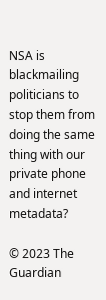NSA is blackmailing politicians to stop them from doing the same thing with our private phone and internet metadata?

© 2023 The Guardian